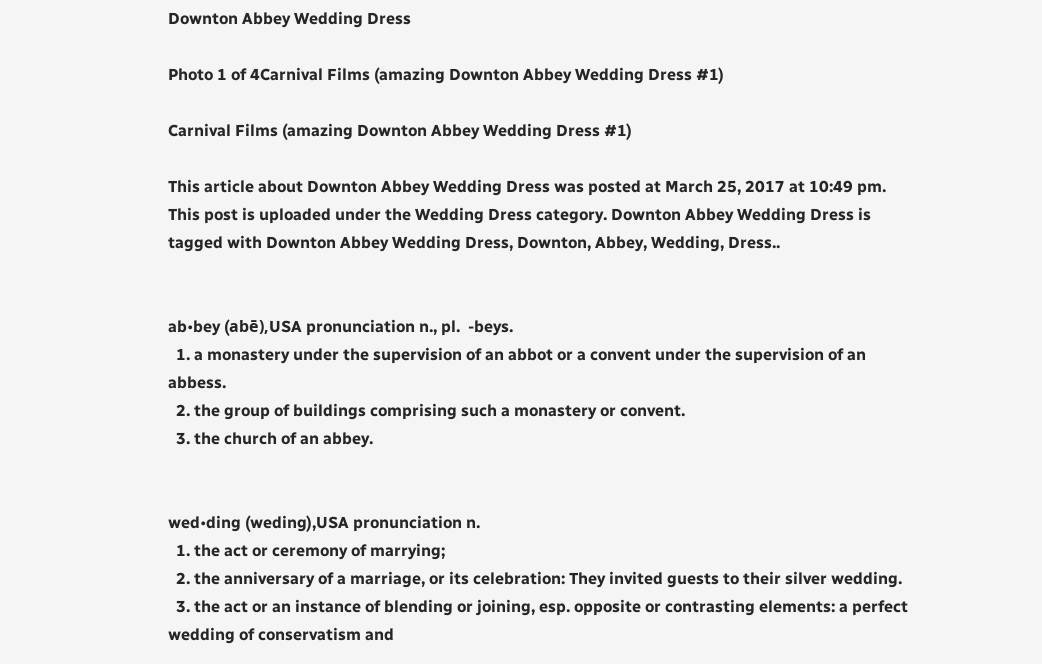Downton Abbey Wedding Dress

Photo 1 of 4Carnival Films (amazing Downton Abbey Wedding Dress #1)

Carnival Films (amazing Downton Abbey Wedding Dress #1)

This article about Downton Abbey Wedding Dress was posted at March 25, 2017 at 10:49 pm. This post is uploaded under the Wedding Dress category. Downton Abbey Wedding Dress is tagged with Downton Abbey Wedding Dress, Downton, Abbey, Wedding, Dress..


ab•bey (abē),USA pronunciation n., pl.  -beys.
  1. a monastery under the supervision of an abbot or a convent under the supervision of an abbess.
  2. the group of buildings comprising such a monastery or convent.
  3. the church of an abbey.


wed•ding (weding),USA pronunciation n.
  1. the act or ceremony of marrying;
  2. the anniversary of a marriage, or its celebration: They invited guests to their silver wedding.
  3. the act or an instance of blending or joining, esp. opposite or contrasting elements: a perfect wedding of conservatism and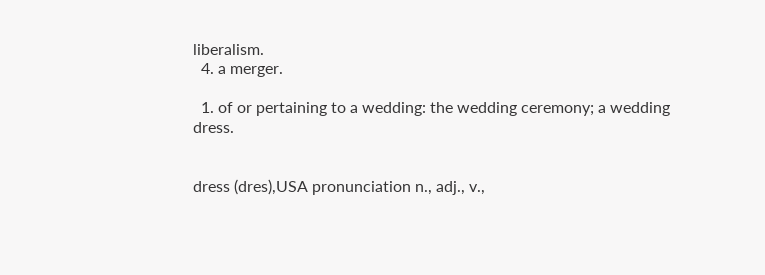liberalism.
  4. a merger.

  1. of or pertaining to a wedding: the wedding ceremony; a wedding dress.


dress (dres),USA pronunciation n., adj., v.,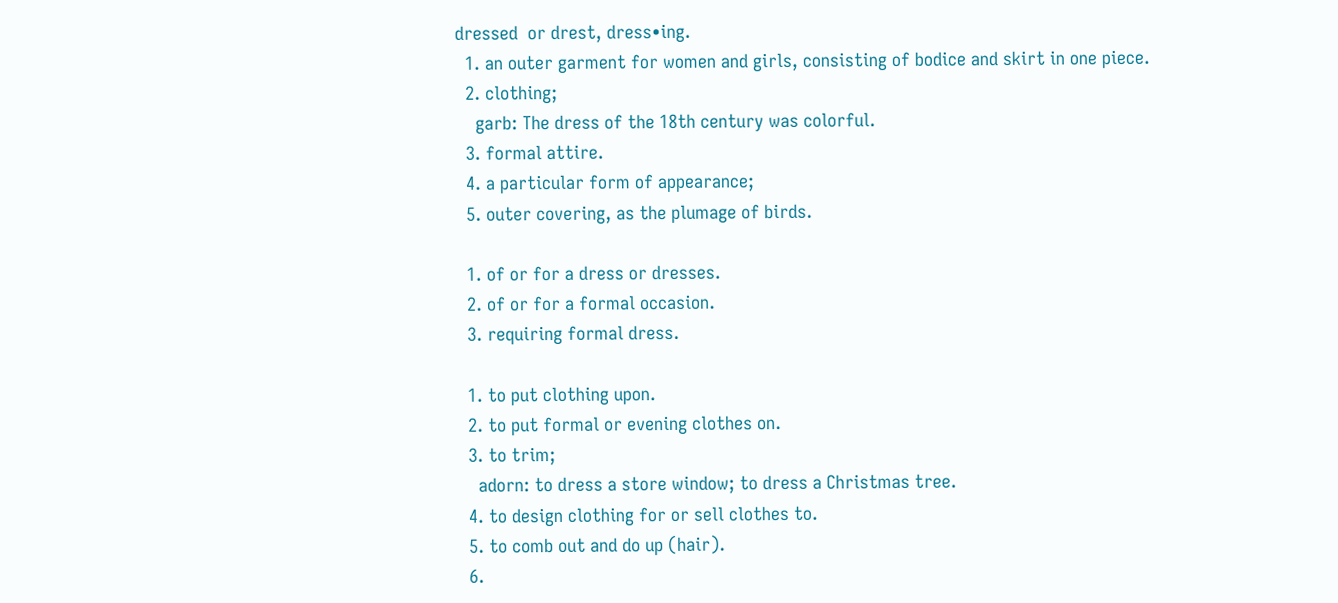dressed  or drest, dress•ing.
  1. an outer garment for women and girls, consisting of bodice and skirt in one piece.
  2. clothing;
    garb: The dress of the 18th century was colorful.
  3. formal attire.
  4. a particular form of appearance;
  5. outer covering, as the plumage of birds.

  1. of or for a dress or dresses.
  2. of or for a formal occasion.
  3. requiring formal dress.

  1. to put clothing upon.
  2. to put formal or evening clothes on.
  3. to trim;
    adorn: to dress a store window; to dress a Christmas tree.
  4. to design clothing for or sell clothes to.
  5. to comb out and do up (hair).
  6.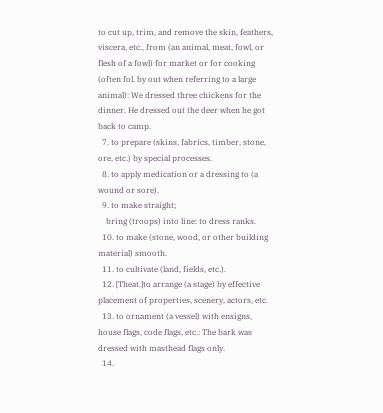to cut up, trim, and remove the skin, feathers, viscera, etc., from (an animal, meat, fowl, or flesh of a fowl) for market or for cooking (often fol. by out when referring to a large animal): We dressed three chickens for the dinner. He dressed out the deer when he got back to camp.
  7. to prepare (skins, fabrics, timber, stone, ore, etc.) by special processes.
  8. to apply medication or a dressing to (a wound or sore).
  9. to make straight;
    bring (troops) into line: to dress ranks.
  10. to make (stone, wood, or other building material) smooth.
  11. to cultivate (land, fields, etc.).
  12. [Theat.]to arrange (a stage) by effective placement of properties, scenery, actors, etc.
  13. to ornament (a vessel) with ensigns, house flags, code flags, etc.: The bark was dressed with masthead flags only.
  14.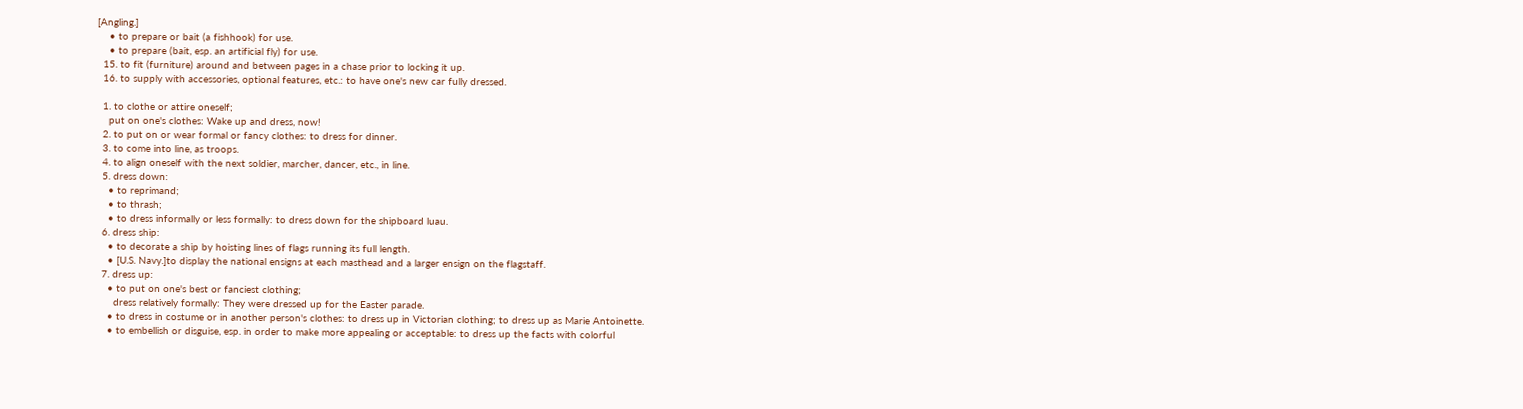[Angling.]
    • to prepare or bait (a fishhook) for use.
    • to prepare (bait, esp. an artificial fly) for use.
  15. to fit (furniture) around and between pages in a chase prior to locking it up.
  16. to supply with accessories, optional features, etc.: to have one's new car fully dressed.

  1. to clothe or attire oneself;
    put on one's clothes: Wake up and dress, now!
  2. to put on or wear formal or fancy clothes: to dress for dinner.
  3. to come into line, as troops.
  4. to align oneself with the next soldier, marcher, dancer, etc., in line.
  5. dress down:
    • to reprimand;
    • to thrash;
    • to dress informally or less formally: to dress down for the shipboard luau.
  6. dress ship:
    • to decorate a ship by hoisting lines of flags running its full length.
    • [U.S. Navy.]to display the national ensigns at each masthead and a larger ensign on the flagstaff.
  7. dress up:
    • to put on one's best or fanciest clothing;
      dress relatively formally: They were dressed up for the Easter parade.
    • to dress in costume or in another person's clothes: to dress up in Victorian clothing; to dress up as Marie Antoinette.
    • to embellish or disguise, esp. in order to make more appealing or acceptable: to dress up the facts with colorful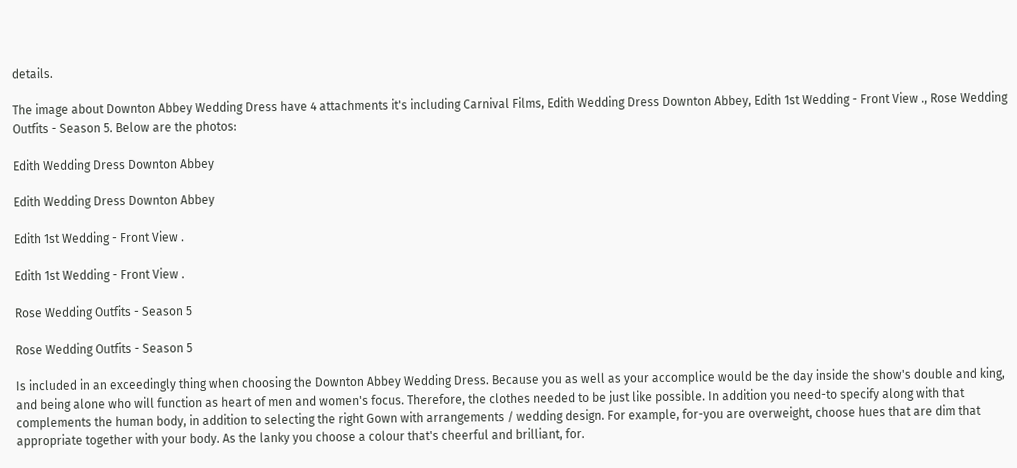details.

The image about Downton Abbey Wedding Dress have 4 attachments it's including Carnival Films, Edith Wedding Dress Downton Abbey, Edith 1st Wedding - Front View ., Rose Wedding Outfits - Season 5. Below are the photos:

Edith Wedding Dress Downton Abbey

Edith Wedding Dress Downton Abbey

Edith 1st Wedding - Front View .

Edith 1st Wedding - Front View .

Rose Wedding Outfits - Season 5

Rose Wedding Outfits - Season 5

Is included in an exceedingly thing when choosing the Downton Abbey Wedding Dress. Because you as well as your accomplice would be the day inside the show's double and king, and being alone who will function as heart of men and women's focus. Therefore, the clothes needed to be just like possible. In addition you need-to specify along with that complements the human body, in addition to selecting the right Gown with arrangements / wedding design. For example, for-you are overweight, choose hues that are dim that appropriate together with your body. As the lanky you choose a colour that's cheerful and brilliant, for.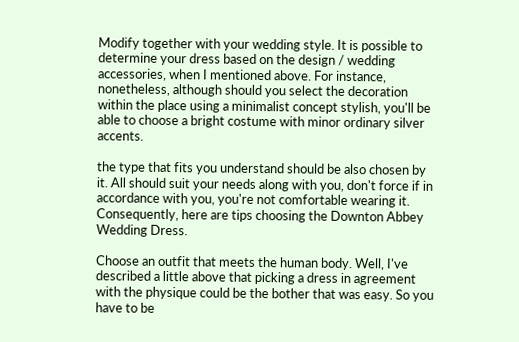Modify together with your wedding style. It is possible to determine your dress based on the design / wedding accessories, when I mentioned above. For instance, nonetheless, although should you select the decoration within the place using a minimalist concept stylish, you'll be able to choose a bright costume with minor ordinary silver accents.

the type that fits you understand should be also chosen by it. All should suit your needs along with you, don't force if in accordance with you, you're not comfortable wearing it. Consequently, here are tips choosing the Downton Abbey Wedding Dress.

Choose an outfit that meets the human body. Well, I've described a little above that picking a dress in agreement with the physique could be the bother that was easy. So you have to be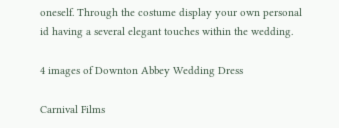oneself. Through the costume display your own personal id having a several elegant touches within the wedding.

4 images of Downton Abbey Wedding Dress

Carnival Films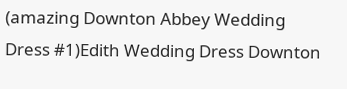(amazing Downton Abbey Wedding Dress #1)Edith Wedding Dress Downton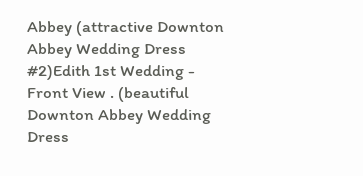Abbey (attractive Downton Abbey Wedding Dress #2)Edith 1st Wedding - Front View . (beautiful Downton Abbey Wedding Dress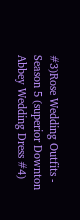#3)Rose Wedding Outfits - Season 5 (superior Downton Abbey Wedding Dress #4)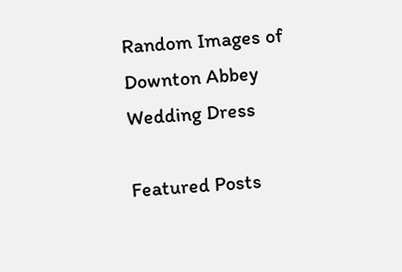Random Images of Downton Abbey Wedding Dress

Featured Posts